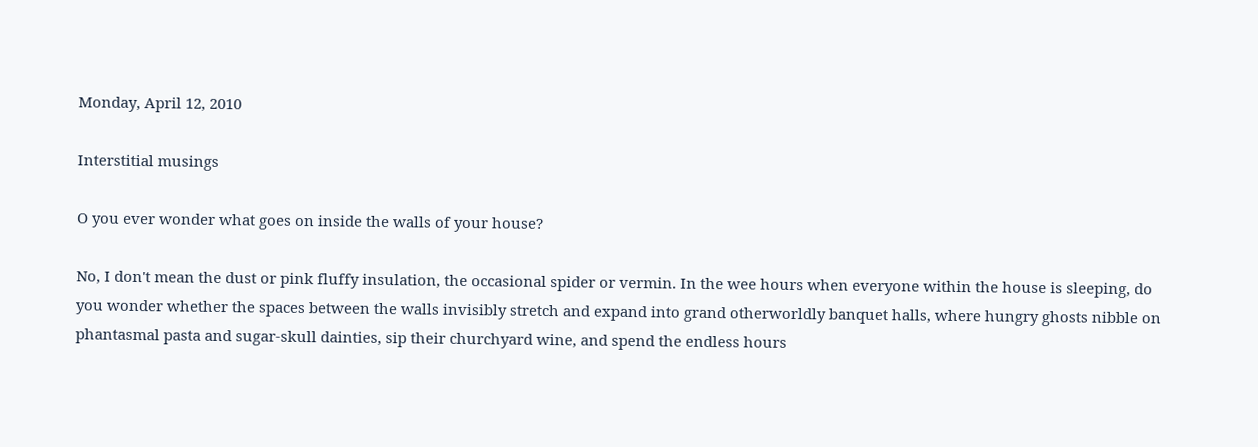Monday, April 12, 2010

Interstitial musings

O you ever wonder what goes on inside the walls of your house?

No, I don't mean the dust or pink fluffy insulation, the occasional spider or vermin. In the wee hours when everyone within the house is sleeping, do you wonder whether the spaces between the walls invisibly stretch and expand into grand otherworldly banquet halls, where hungry ghosts nibble on phantasmal pasta and sugar-skull dainties, sip their churchyard wine, and spend the endless hours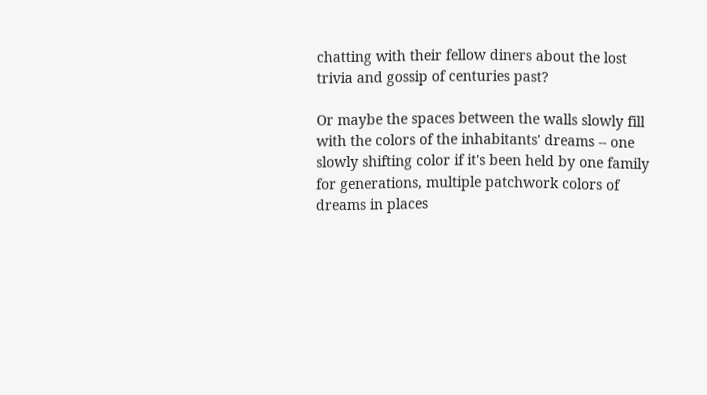chatting with their fellow diners about the lost trivia and gossip of centuries past?

Or maybe the spaces between the walls slowly fill with the colors of the inhabitants' dreams -- one slowly shifting color if it's been held by one family for generations, multiple patchwork colors of dreams in places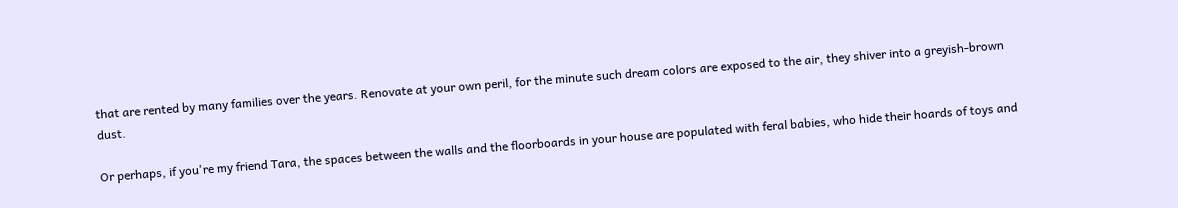that are rented by many families over the years. Renovate at your own peril, for the minute such dream colors are exposed to the air, they shiver into a greyish-brown dust.

Or perhaps, if you're my friend Tara, the spaces between the walls and the floorboards in your house are populated with feral babies, who hide their hoards of toys and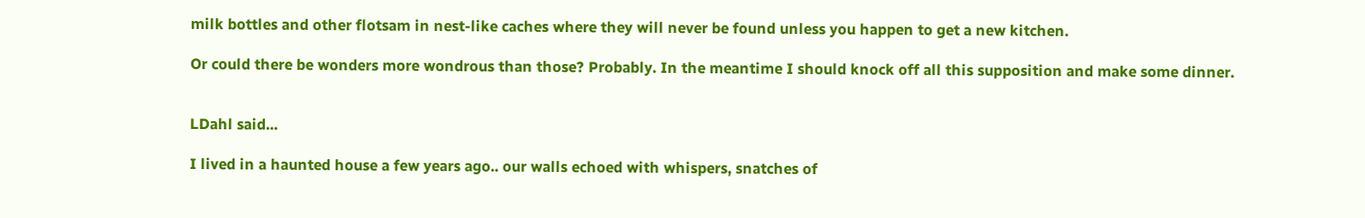milk bottles and other flotsam in nest-like caches where they will never be found unless you happen to get a new kitchen.

Or could there be wonders more wondrous than those? Probably. In the meantime I should knock off all this supposition and make some dinner.


LDahl said...

I lived in a haunted house a few years ago.. our walls echoed with whispers, snatches of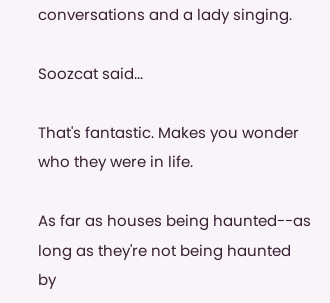conversations and a lady singing.

Soozcat said...

That's fantastic. Makes you wonder who they were in life.

As far as houses being haunted--as long as they're not being haunted by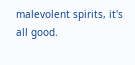malevolent spirits, it's all good.